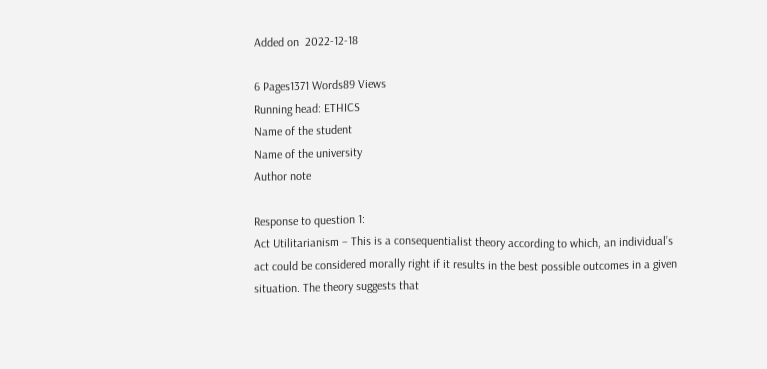Added on  2022-12-18

6 Pages1371 Words89 Views
Running head: ETHICS
Name of the student
Name of the university
Author note

Response to question 1:
Act Utilitarianism – This is a consequentialist theory according to which, an individual’s
act could be considered morally right if it results in the best possible outcomes in a given
situation. The theory suggests that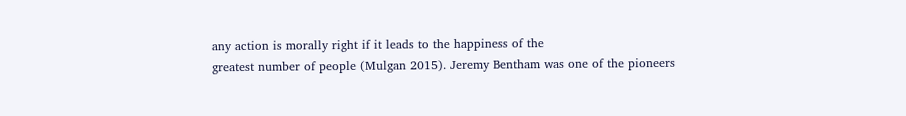any action is morally right if it leads to the happiness of the
greatest number of people (Mulgan 2015). Jeremy Bentham was one of the pioneers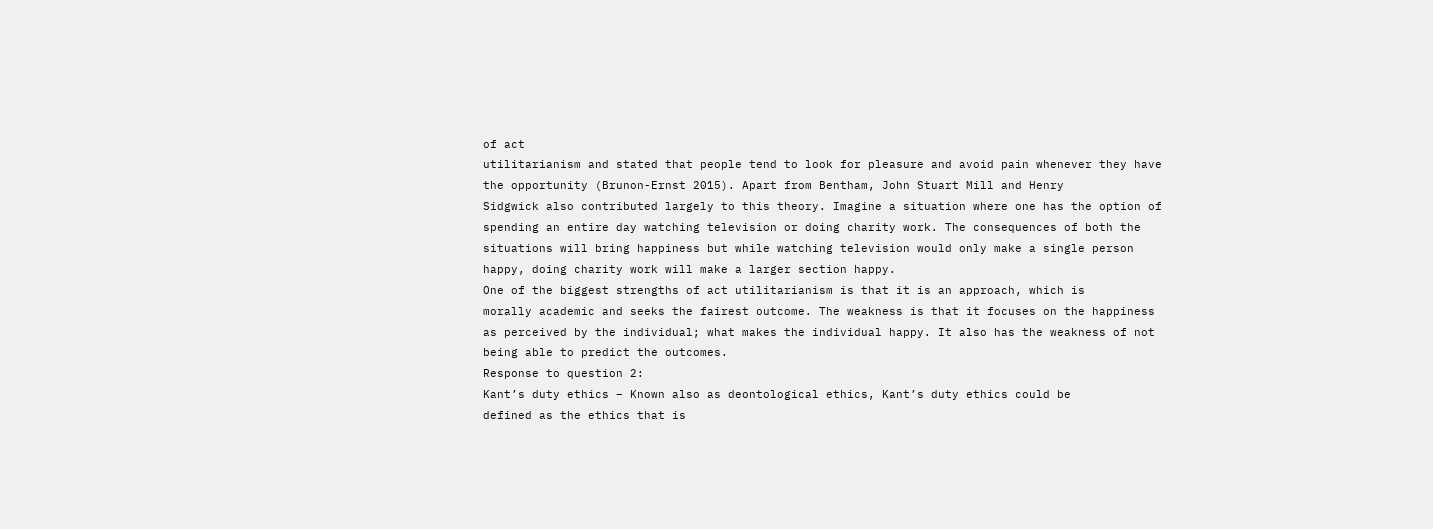of act
utilitarianism and stated that people tend to look for pleasure and avoid pain whenever they have
the opportunity (Brunon-Ernst 2015). Apart from Bentham, John Stuart Mill and Henry
Sidgwick also contributed largely to this theory. Imagine a situation where one has the option of
spending an entire day watching television or doing charity work. The consequences of both the
situations will bring happiness but while watching television would only make a single person
happy, doing charity work will make a larger section happy.
One of the biggest strengths of act utilitarianism is that it is an approach, which is
morally academic and seeks the fairest outcome. The weakness is that it focuses on the happiness
as perceived by the individual; what makes the individual happy. It also has the weakness of not
being able to predict the outcomes.
Response to question 2:
Kant’s duty ethics – Known also as deontological ethics, Kant’s duty ethics could be
defined as the ethics that is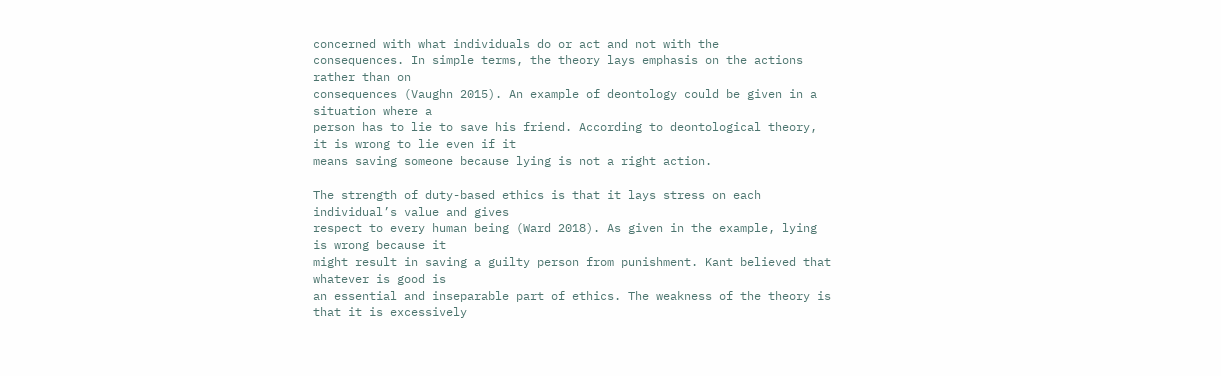concerned with what individuals do or act and not with the
consequences. In simple terms, the theory lays emphasis on the actions rather than on
consequences (Vaughn 2015). An example of deontology could be given in a situation where a
person has to lie to save his friend. According to deontological theory, it is wrong to lie even if it
means saving someone because lying is not a right action.

The strength of duty-based ethics is that it lays stress on each individual’s value and gives
respect to every human being (Ward 2018). As given in the example, lying is wrong because it
might result in saving a guilty person from punishment. Kant believed that whatever is good is
an essential and inseparable part of ethics. The weakness of the theory is that it is excessively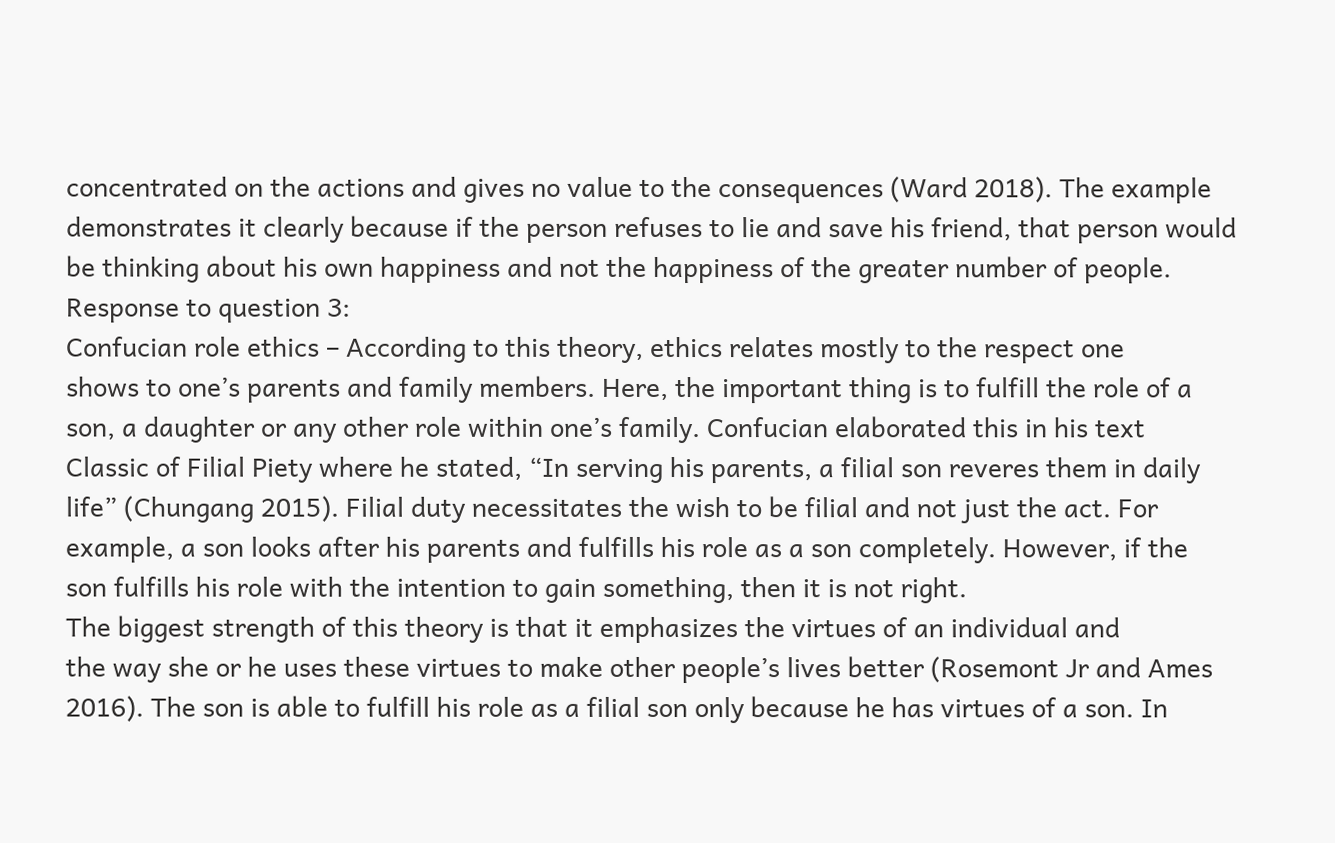concentrated on the actions and gives no value to the consequences (Ward 2018). The example
demonstrates it clearly because if the person refuses to lie and save his friend, that person would
be thinking about his own happiness and not the happiness of the greater number of people.
Response to question 3:
Confucian role ethics – According to this theory, ethics relates mostly to the respect one
shows to one’s parents and family members. Here, the important thing is to fulfill the role of a
son, a daughter or any other role within one’s family. Confucian elaborated this in his text
Classic of Filial Piety where he stated, “In serving his parents, a filial son reveres them in daily
life” (Chungang 2015). Filial duty necessitates the wish to be filial and not just the act. For
example, a son looks after his parents and fulfills his role as a son completely. However, if the
son fulfills his role with the intention to gain something, then it is not right.
The biggest strength of this theory is that it emphasizes the virtues of an individual and
the way she or he uses these virtues to make other people’s lives better (Rosemont Jr and Ames
2016). The son is able to fulfill his role as a filial son only because he has virtues of a son. In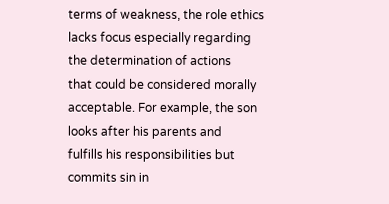terms of weakness, the role ethics lacks focus especially regarding the determination of actions
that could be considered morally acceptable. For example, the son looks after his parents and
fulfills his responsibilities but commits sin in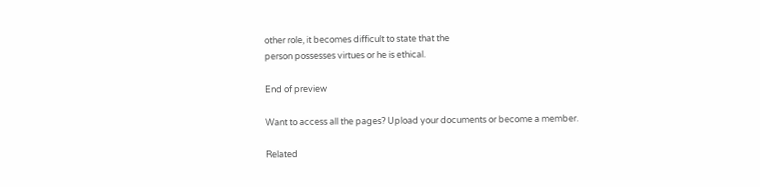other role, it becomes difficult to state that the
person possesses virtues or he is ethical.

End of preview

Want to access all the pages? Upload your documents or become a member.

Related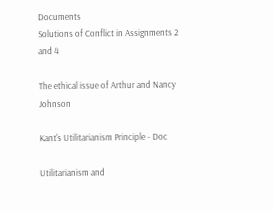Documents
Solutions of Conflict in Assignments 2 and 4

The ethical issue of Arthur and Nancy Johnson

Kant's Utilitarianism Principle - Doc

Utilitarianism and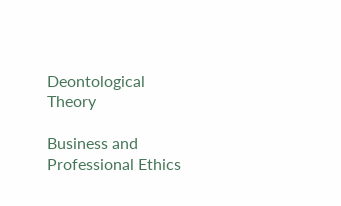Deontological Theory

Business and Professional Ethics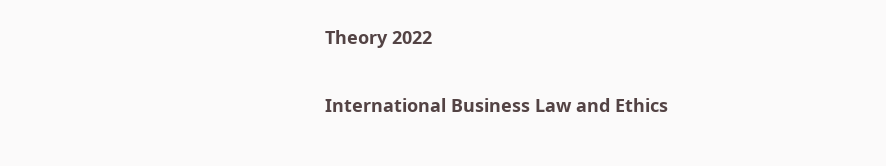Theory 2022

International Business Law and Ethics